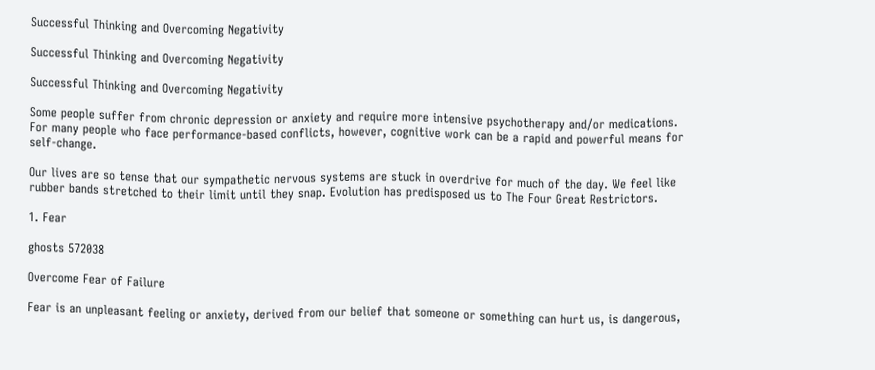Successful Thinking and Overcoming Negativity

Successful Thinking and Overcoming Negativity

Successful Thinking and Overcoming Negativity

Some people suffer from chronic depression or anxiety and require more intensive psychotherapy and/or medications. For many people who face performance-based conflicts, however, cognitive work can be a rapid and powerful means for self-change.

Our lives are so tense that our sympathetic nervous systems are stuck in overdrive for much of the day. We feel like rubber bands stretched to their limit until they snap. Evolution has predisposed us to The Four Great Restrictors.

1. Fear

ghosts 572038

Overcome Fear of Failure

Fear is an unpleasant feeling or anxiety, derived from our belief that someone or something can hurt us, is dangerous,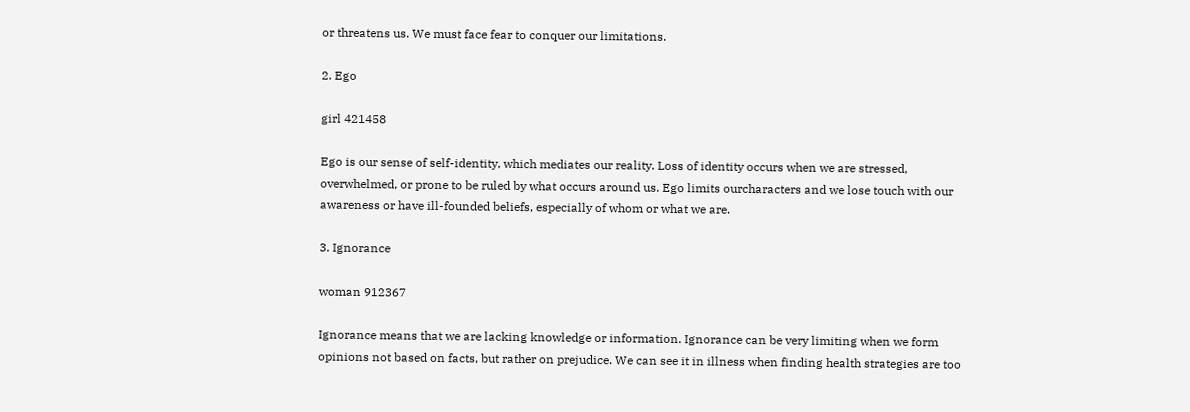or threatens us. We must face fear to conquer our limitations.

2. Ego

girl 421458

Ego is our sense of self-identity, which mediates our reality. Loss of identity occurs when we are stressed, overwhelmed, or prone to be ruled by what occurs around us. Ego limits ourcharacters and we lose touch with our awareness or have ill-founded beliefs, especially of whom or what we are.

3. Ignorance

woman 912367

Ignorance means that we are lacking knowledge or information. Ignorance can be very limiting when we form opinions not based on facts, but rather on prejudice. We can see it in illness when finding health strategies are too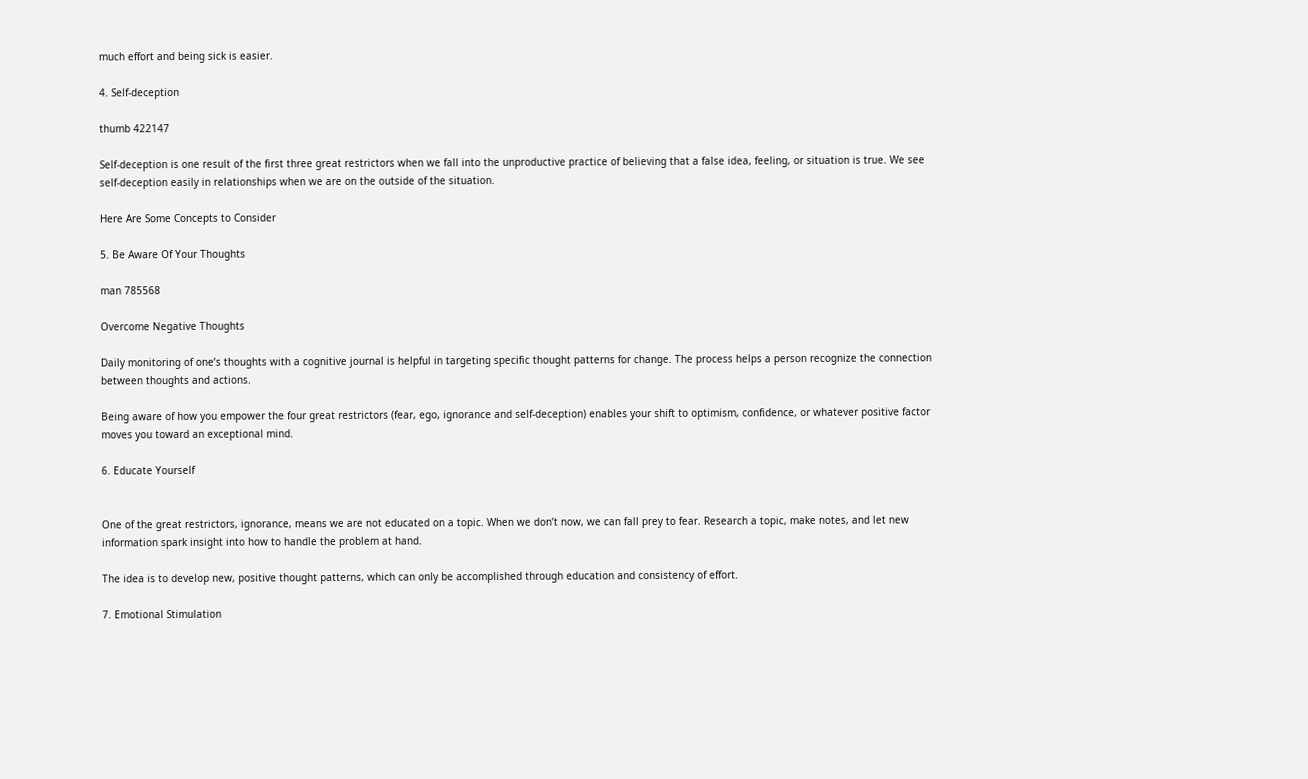much effort and being sick is easier.

4. Self-deception

thumb 422147

Self-deception is one result of the first three great restrictors when we fall into the unproductive practice of believing that a false idea, feeling, or situation is true. We see self-deception easily in relationships when we are on the outside of the situation.

Here Are Some Concepts to Consider

5. Be Aware Of Your Thoughts

man 785568

Overcome Negative Thoughts

Daily monitoring of one’s thoughts with a cognitive journal is helpful in targeting specific thought patterns for change. The process helps a person recognize the connection between thoughts and actions.

Being aware of how you empower the four great restrictors (fear, ego, ignorance and self-deception) enables your shift to optimism, confidence, or whatever positive factor moves you toward an exceptional mind.

6. Educate Yourself


One of the great restrictors, ignorance, means we are not educated on a topic. When we don’t now, we can fall prey to fear. Research a topic, make notes, and let new information spark insight into how to handle the problem at hand.

The idea is to develop new, positive thought patterns, which can only be accomplished through education and consistency of effort.

7. Emotional Stimulation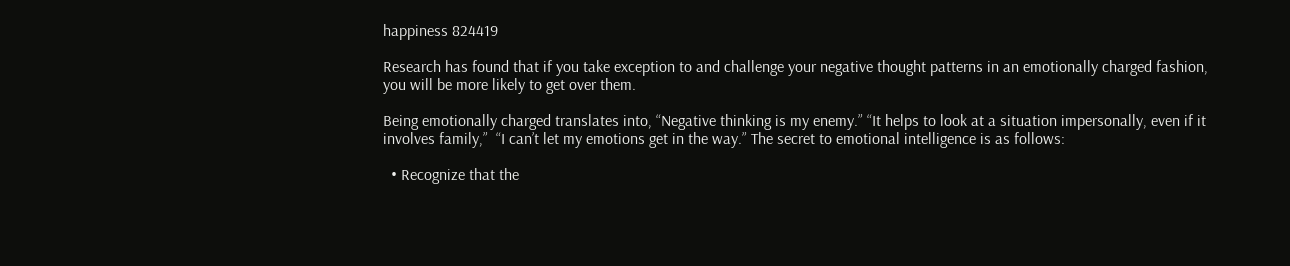happiness 824419

Research has found that if you take exception to and challenge your negative thought patterns in an emotionally charged fashion, you will be more likely to get over them.

Being emotionally charged translates into, “Negative thinking is my enemy.” “It helps to look at a situation impersonally, even if it involves family,”  “I can’t let my emotions get in the way.” The secret to emotional intelligence is as follows:

  • Recognize that the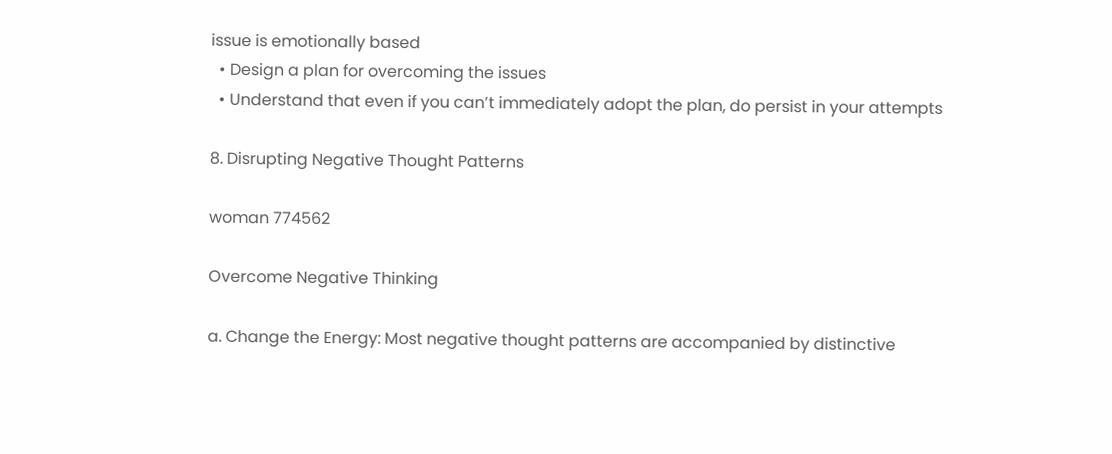issue is emotionally based
  • Design a plan for overcoming the issues
  • Understand that even if you can’t immediately adopt the plan, do persist in your attempts

8. Disrupting Negative Thought Patterns

woman 774562

Overcome Negative Thinking

a. Change the Energy: Most negative thought patterns are accompanied by distinctive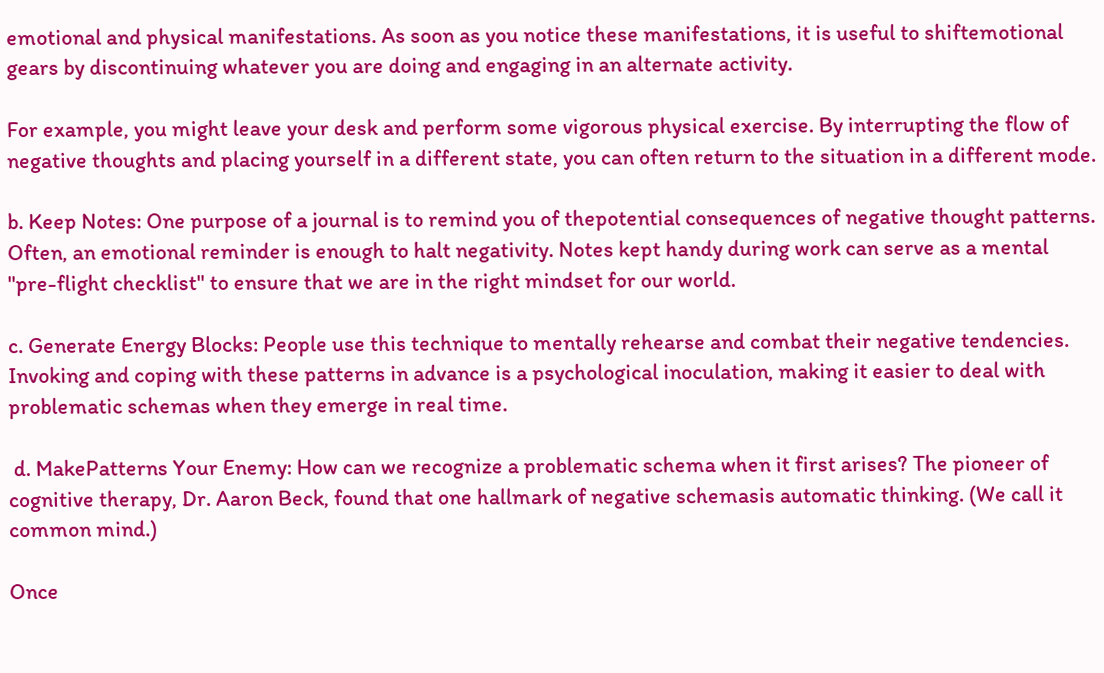emotional and physical manifestations. As soon as you notice these manifestations, it is useful to shiftemotional gears by discontinuing whatever you are doing and engaging in an alternate activity.

For example, you might leave your desk and perform some vigorous physical exercise. By interrupting the flow of negative thoughts and placing yourself in a different state, you can often return to the situation in a different mode.

b. Keep Notes: One purpose of a journal is to remind you of thepotential consequences of negative thought patterns. Often, an emotional reminder is enough to halt negativity. Notes kept handy during work can serve as a mental "pre-flight checklist" to ensure that we are in the right mindset for our world.

c. Generate Energy Blocks: People use this technique to mentally rehearse and combat their negative tendencies. Invoking and coping with these patterns in advance is a psychological inoculation, making it easier to deal with problematic schemas when they emerge in real time.

 d. MakePatterns Your Enemy: How can we recognize a problematic schema when it first arises? The pioneer of cognitive therapy, Dr. Aaron Beck, found that one hallmark of negative schemasis automatic thinking. (We call it common mind.)

Once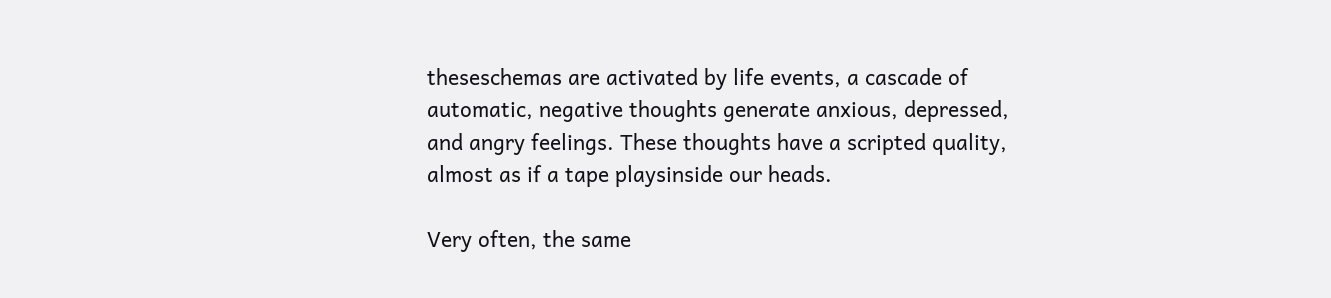theseschemas are activated by life events, a cascade of automatic, negative thoughts generate anxious, depressed, and angry feelings. These thoughts have a scripted quality, almost as if a tape playsinside our heads.

Very often, the same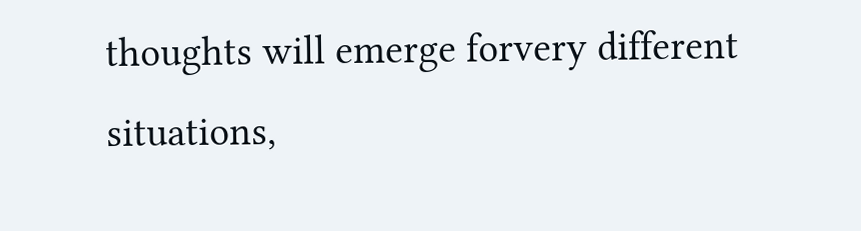thoughts will emerge forvery different situations,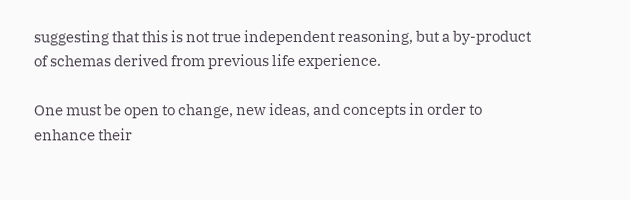suggesting that this is not true independent reasoning, but a by-product of schemas derived from previous life experience.

One must be open to change, new ideas, and concepts in order to enhance their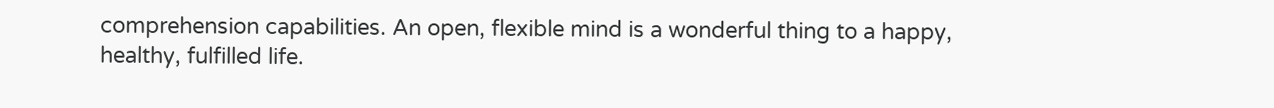comprehension capabilities. An open, flexible mind is a wonderful thing to a happy, healthy, fulfilled life.